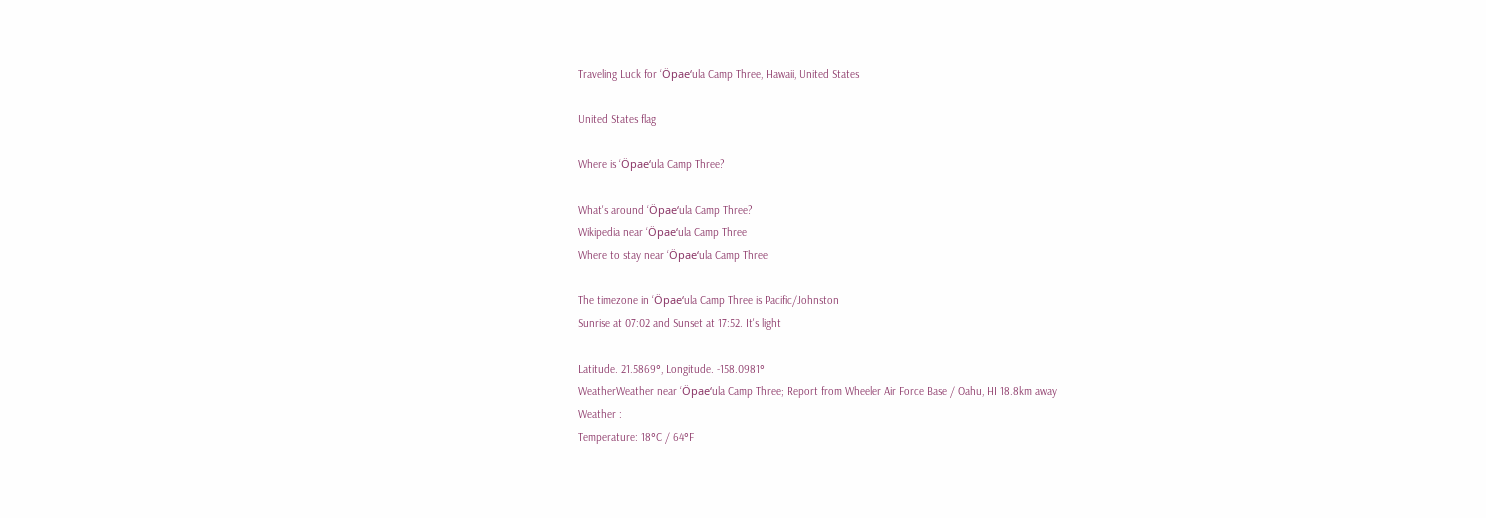Traveling Luck for ‘Öpae‘ula Camp Three, Hawaii, United States

United States flag

Where is ‘Öpae‘ula Camp Three?

What's around ‘Öpae‘ula Camp Three?
Wikipedia near ‘Öpae‘ula Camp Three
Where to stay near ‘Öpae‘ula Camp Three

The timezone in ‘Öpae‘ula Camp Three is Pacific/Johnston
Sunrise at 07:02 and Sunset at 17:52. It's light

Latitude. 21.5869°, Longitude. -158.0981°
WeatherWeather near ‘Öpae‘ula Camp Three; Report from Wheeler Air Force Base / Oahu, HI 18.8km away
Weather :
Temperature: 18°C / 64°F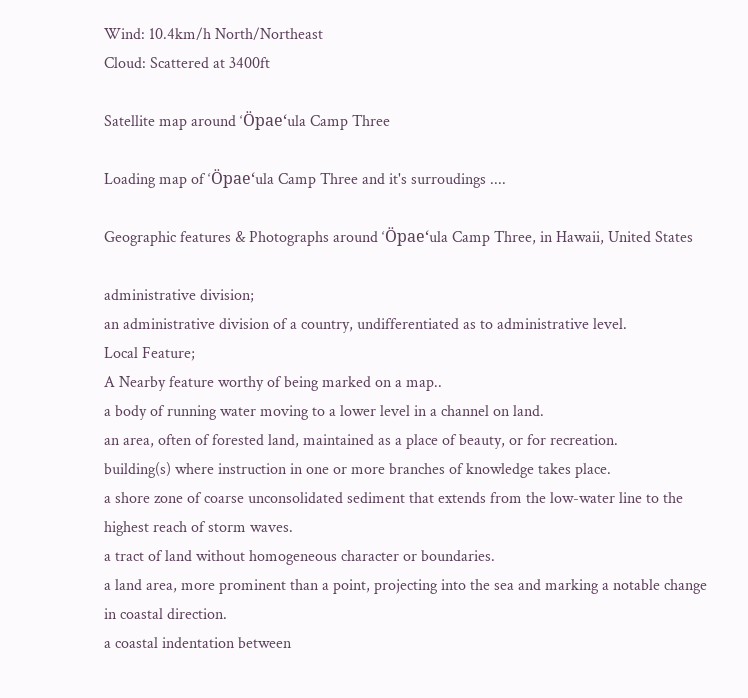Wind: 10.4km/h North/Northeast
Cloud: Scattered at 3400ft

Satellite map around ‘Öpae‘ula Camp Three

Loading map of ‘Öpae‘ula Camp Three and it's surroudings ....

Geographic features & Photographs around ‘Öpae‘ula Camp Three, in Hawaii, United States

administrative division;
an administrative division of a country, undifferentiated as to administrative level.
Local Feature;
A Nearby feature worthy of being marked on a map..
a body of running water moving to a lower level in a channel on land.
an area, often of forested land, maintained as a place of beauty, or for recreation.
building(s) where instruction in one or more branches of knowledge takes place.
a shore zone of coarse unconsolidated sediment that extends from the low-water line to the highest reach of storm waves.
a tract of land without homogeneous character or boundaries.
a land area, more prominent than a point, projecting into the sea and marking a notable change in coastal direction.
a coastal indentation between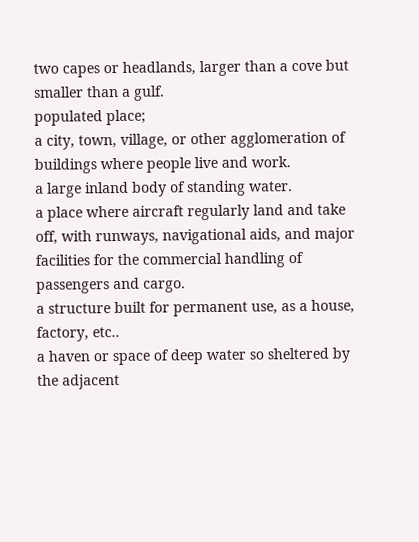two capes or headlands, larger than a cove but smaller than a gulf.
populated place;
a city, town, village, or other agglomeration of buildings where people live and work.
a large inland body of standing water.
a place where aircraft regularly land and take off, with runways, navigational aids, and major facilities for the commercial handling of passengers and cargo.
a structure built for permanent use, as a house, factory, etc..
a haven or space of deep water so sheltered by the adjacent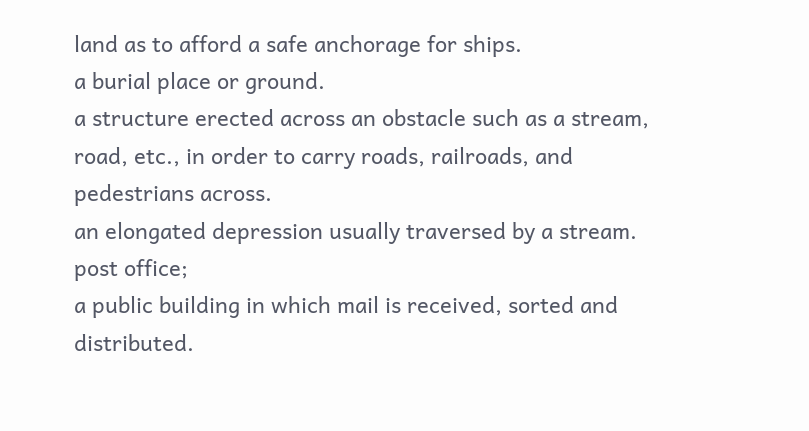land as to afford a safe anchorage for ships.
a burial place or ground.
a structure erected across an obstacle such as a stream, road, etc., in order to carry roads, railroads, and pedestrians across.
an elongated depression usually traversed by a stream.
post office;
a public building in which mail is received, sorted and distributed.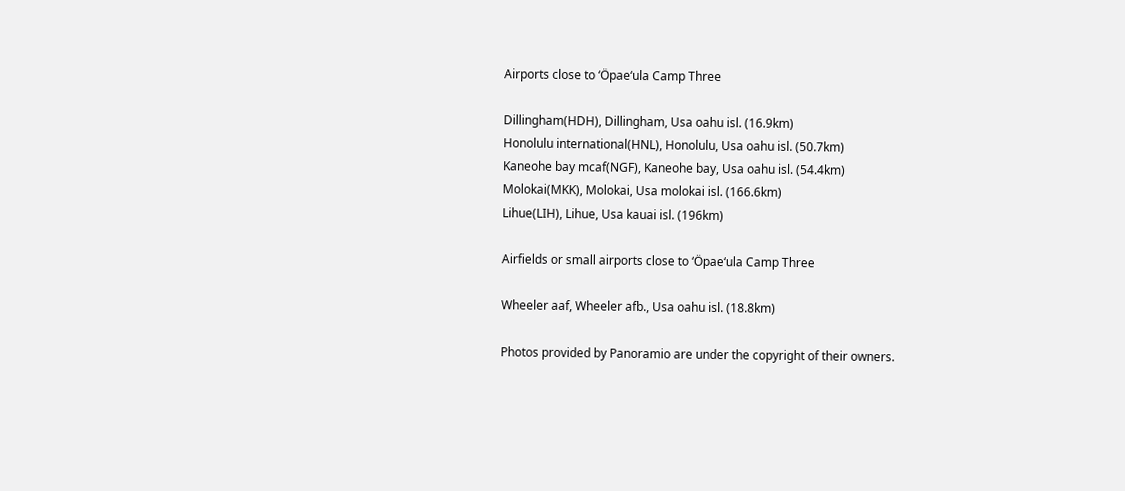Airports close to ‘Öpae‘ula Camp Three

Dillingham(HDH), Dillingham, Usa oahu isl. (16.9km)
Honolulu international(HNL), Honolulu, Usa oahu isl. (50.7km)
Kaneohe bay mcaf(NGF), Kaneohe bay, Usa oahu isl. (54.4km)
Molokai(MKK), Molokai, Usa molokai isl. (166.6km)
Lihue(LIH), Lihue, Usa kauai isl. (196km)

Airfields or small airports close to ‘Öpae‘ula Camp Three

Wheeler aaf, Wheeler afb., Usa oahu isl. (18.8km)

Photos provided by Panoramio are under the copyright of their owners.